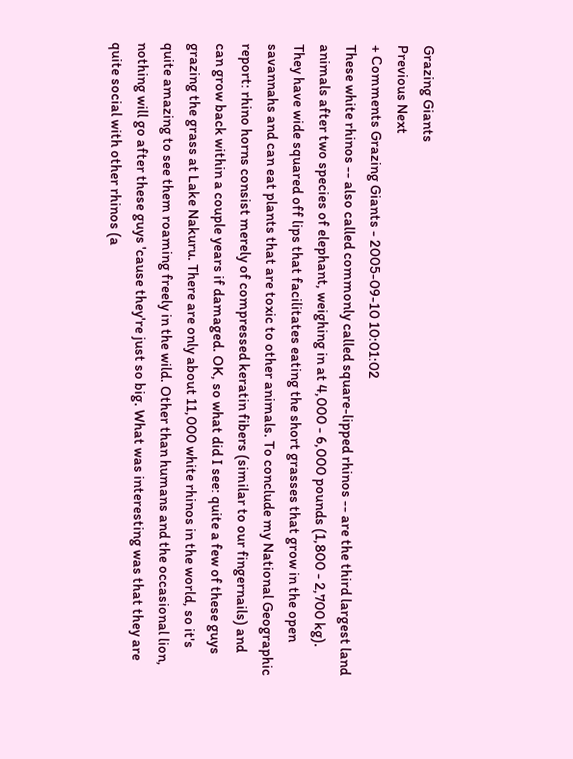Grazing Giants
Previous Next
+ Comments Grazing Giants - 2005-09-10 10:01:02
These white rhinos -- also called commonly called square-lipped rhinos -- are the third largest land animals after two species of elephant, weighing in at 4,000 - 6,000 pounds (1,800 - 2,700 kg). They have wide squared off lips that facilitates eating the short grasses that grow in the open savannahs and can eat plants that are toxic to other animals. To conclude my National Geographic report: rhino horns consist merely of compressed keratin fibers (similar to our fingernails) and can grow back within a couple years if damaged. OK, so what did I see: quite a few of these guys grazing the grass at Lake Nakuru. There are only about 11,000 white rhinos in the world, so it's quite amazing to see them roaming freely in the wild. Other than humans and the occasional lion, nothing will go after these guys 'cause they're just so big. What was interesting was that they are quite social with other rhinos (a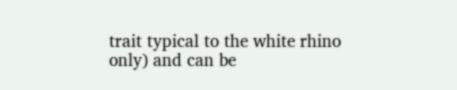trait typical to the white rhino only) and can be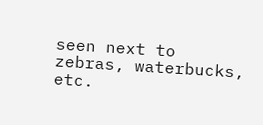seen next to zebras, waterbucks, etc.